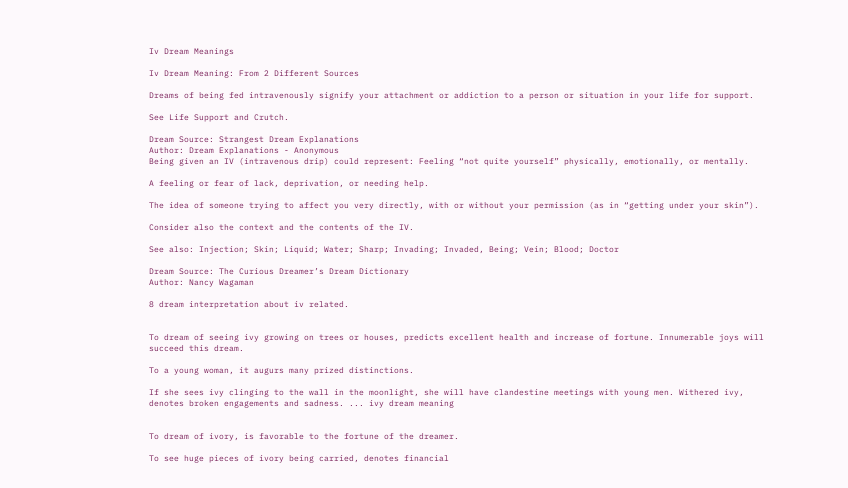Iv Dream Meanings

Iv Dream Meaning: From 2 Different Sources

Dreams of being fed intravenously signify your attachment or addiction to a person or situation in your life for support.

See Life Support and Crutch.

Dream Source: Strangest Dream Explanations
Author: Dream Explanations - Anonymous
Being given an IV (intravenous drip) could represent: Feeling “not quite yourself” physically, emotionally, or mentally.

A feeling or fear of lack, deprivation, or needing help.

The idea of someone trying to affect you very directly, with or without your permission (as in “getting under your skin”).

Consider also the context and the contents of the IV.

See also: Injection; Skin; Liquid; Water; Sharp; Invading; Invaded, Being; Vein; Blood; Doctor

Dream Source: The Curious Dreamer’s Dream Dictionary
Author: Nancy Wagaman

8 dream interpretation about iv related.


To dream of seeing ivy growing on trees or houses, predicts excellent health and increase of fortune. Innumerable joys will succeed this dream.

To a young woman, it augurs many prized distinctions.

If she sees ivy clinging to the wall in the moonlight, she will have clandestine meetings with young men. Withered ivy, denotes broken engagements and sadness. ... ivy dream meaning


To dream of ivory, is favorable to the fortune of the dreamer.

To see huge pieces of ivory being carried, denotes financial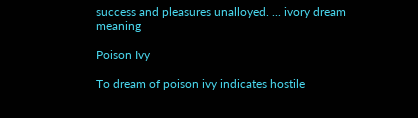success and pleasures unalloyed. ... ivory dream meaning

Poison Ivy

To dream of poison ivy indicates hostile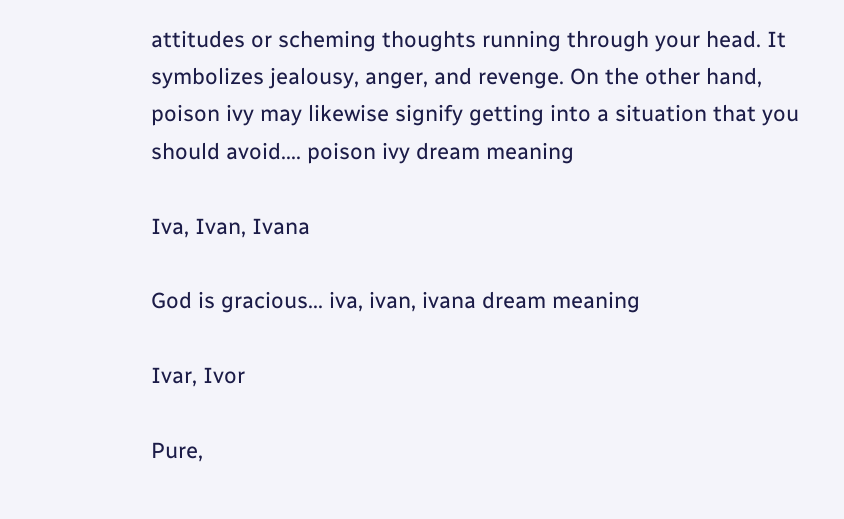attitudes or scheming thoughts running through your head. It symbolizes jealousy, anger, and revenge. On the other hand, poison ivy may likewise signify getting into a situation that you should avoid.... poison ivy dream meaning

Iva, Ivan, Ivana

God is gracious... iva, ivan, ivana dream meaning

Ivar, Ivor

Pure,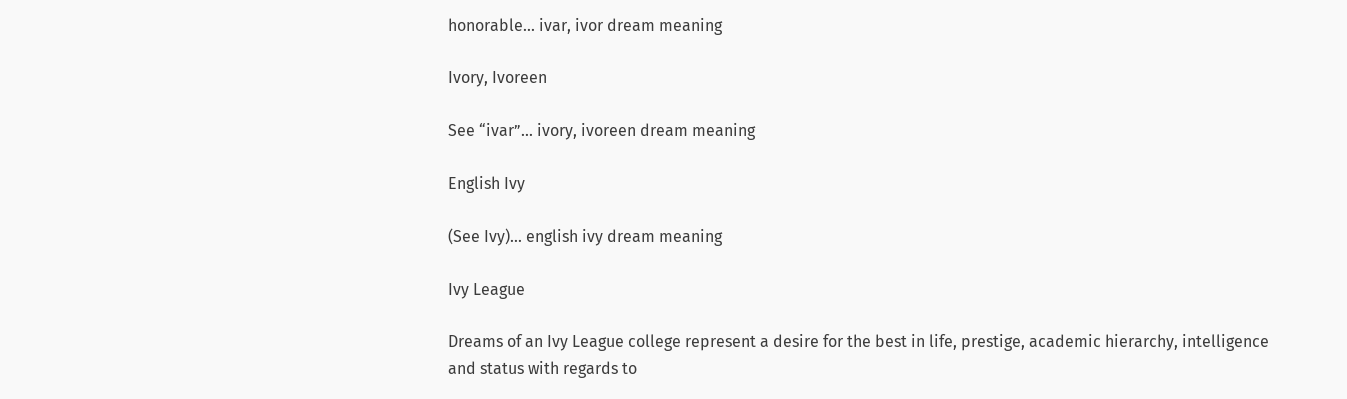honorable... ivar, ivor dream meaning

Ivory, Ivoreen

See “ivar”... ivory, ivoreen dream meaning

English Ivy

(See Ivy)... english ivy dream meaning

Ivy League

Dreams of an Ivy League college represent a desire for the best in life, prestige, academic hierarchy, intelligence and status with regards to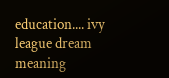education.... ivy league dream meaning